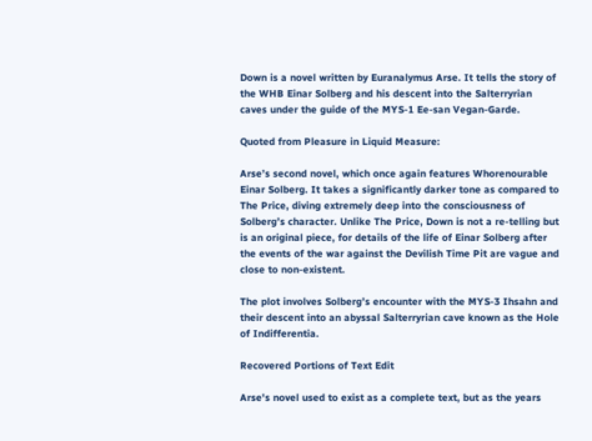Down is a novel written by Euranalymus Arse. It tells the story of the WHB Einar Solberg and his descent into the Salterryrian caves under the guide of the MYS-1 Ee-san Vegan-Garde.

Quoted from Pleasure in Liquid Measure:

Arse’s second novel, which once again features Whorenourable Einar Solberg. It takes a significantly darker tone as compared to The Price, diving extremely deep into the consciousness of Solberg’s character. Unlike The Price, Down is not a re-telling but is an original piece, for details of the life of Einar Solberg after the events of the war against the Devilish Time Pit are vague and close to non-existent.

The plot involves Solberg’s encounter with the MYS-3 Ihsahn and their descent into an abyssal Salterryrian cave known as the Hole of Indifferentia.

Recovered Portions of Text Edit

Arse's novel used to exist as a complete text, but as the years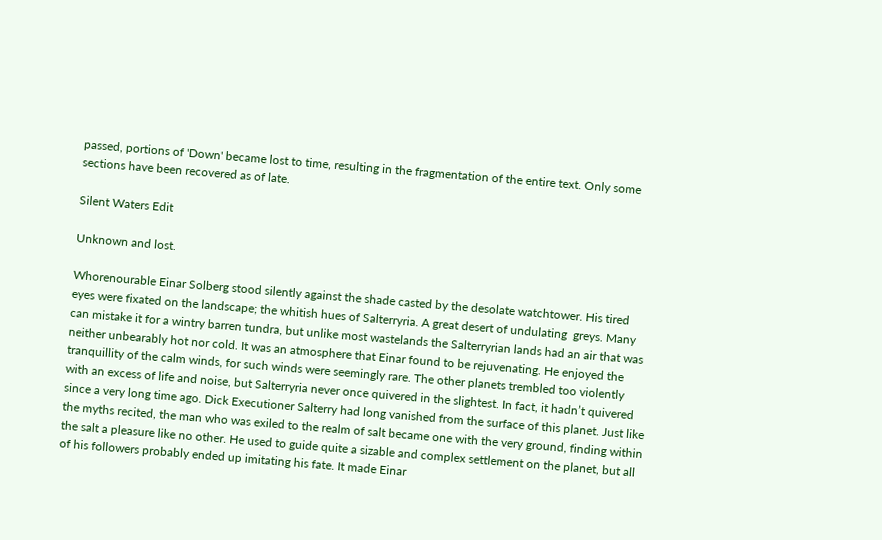passed, portions of 'Down' became lost to time, resulting in the fragmentation of the entire text. Only some sections have been recovered as of late.

Silent Waters Edit

Unknown and lost.

Whorenourable Einar Solberg stood silently against the shade casted by the desolate watchtower. His tired eyes were fixated on the landscape; the whitish hues of Salterryria. A great desert of undulating  greys. Many can mistake it for a wintry barren tundra, but unlike most wastelands the Salterryrian lands had an air that was neither unbearably hot nor cold. It was an atmosphere that Einar found to be rejuvenating. He enjoyed the tranquillity of the calm winds, for such winds were seemingly rare. The other planets trembled too violently with an excess of life and noise, but Salterryria never once quivered in the slightest. In fact, it hadn’t quivered since a very long time ago. Dick Executioner Salterry had long vanished from the surface of this planet. Just like the myths recited, the man who was exiled to the realm of salt became one with the very ground, finding within the salt a pleasure like no other. He used to guide quite a sizable and complex settlement on the planet, but all of his followers probably ended up imitating his fate. It made Einar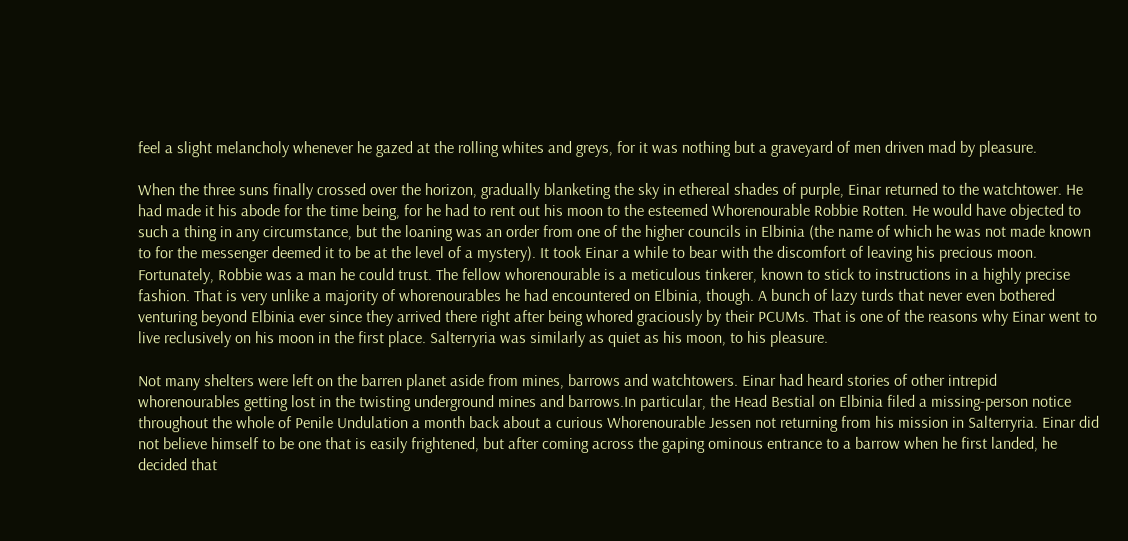feel a slight melancholy whenever he gazed at the rolling whites and greys, for it was nothing but a graveyard of men driven mad by pleasure.

When the three suns finally crossed over the horizon, gradually blanketing the sky in ethereal shades of purple, Einar returned to the watchtower. He had made it his abode for the time being, for he had to rent out his moon to the esteemed Whorenourable Robbie Rotten. He would have objected to such a thing in any circumstance, but the loaning was an order from one of the higher councils in Elbinia (the name of which he was not made known to for the messenger deemed it to be at the level of a mystery). It took Einar a while to bear with the discomfort of leaving his precious moon. Fortunately, Robbie was a man he could trust. The fellow whorenourable is a meticulous tinkerer, known to stick to instructions in a highly precise fashion. That is very unlike a majority of whorenourables he had encountered on Elbinia, though. A bunch of lazy turds that never even bothered venturing beyond Elbinia ever since they arrived there right after being whored graciously by their PCUMs. That is one of the reasons why Einar went to live reclusively on his moon in the first place. Salterryria was similarly as quiet as his moon, to his pleasure.

Not many shelters were left on the barren planet aside from mines, barrows and watchtowers. Einar had heard stories of other intrepid whorenourables getting lost in the twisting underground mines and barrows.In particular, the Head Bestial on Elbinia filed a missing-person notice throughout the whole of Penile Undulation a month back about a curious Whorenourable Jessen not returning from his mission in Salterryria. Einar did not believe himself to be one that is easily frightened, but after coming across the gaping ominous entrance to a barrow when he first landed, he decided that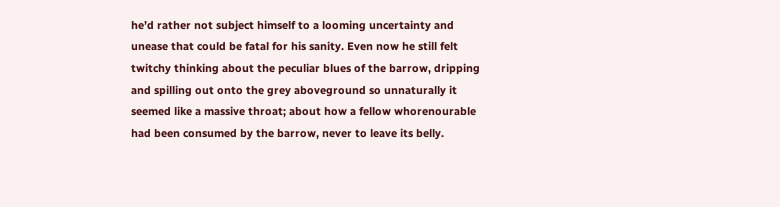he’d rather not subject himself to a looming uncertainty and unease that could be fatal for his sanity. Even now he still felt twitchy thinking about the peculiar blues of the barrow, dripping and spilling out onto the grey aboveground so unnaturally it seemed like a massive throat; about how a fellow whorenourable had been consumed by the barrow, never to leave its belly.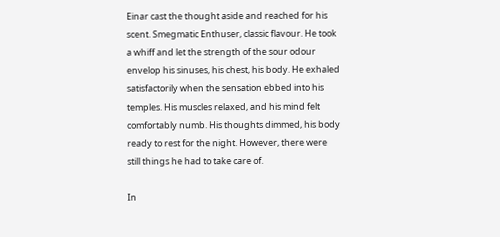Einar cast the thought aside and reached for his scent. Smegmatic Enthuser, classic flavour. He took a whiff and let the strength of the sour odour envelop his sinuses, his chest, his body. He exhaled satisfactorily when the sensation ebbed into his temples. His muscles relaxed, and his mind felt comfortably numb. His thoughts dimmed, his body ready to rest for the night. However, there were still things he had to take care of.

In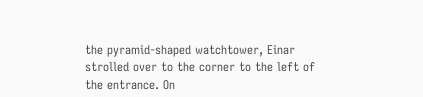the pyramid-shaped watchtower, Einar strolled over to the corner to the left of the entrance. On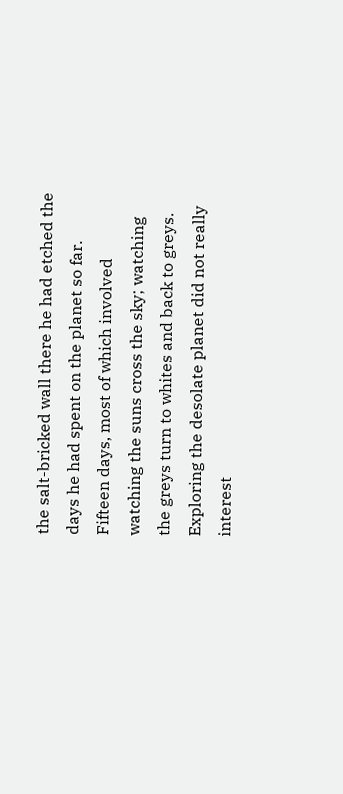the salt-bricked wall there he had etched the days he had spent on the planet so far. Fifteen days, most of which involved watching the suns cross the sky; watching the greys turn to whites and back to greys. Exploring the desolate planet did not really interest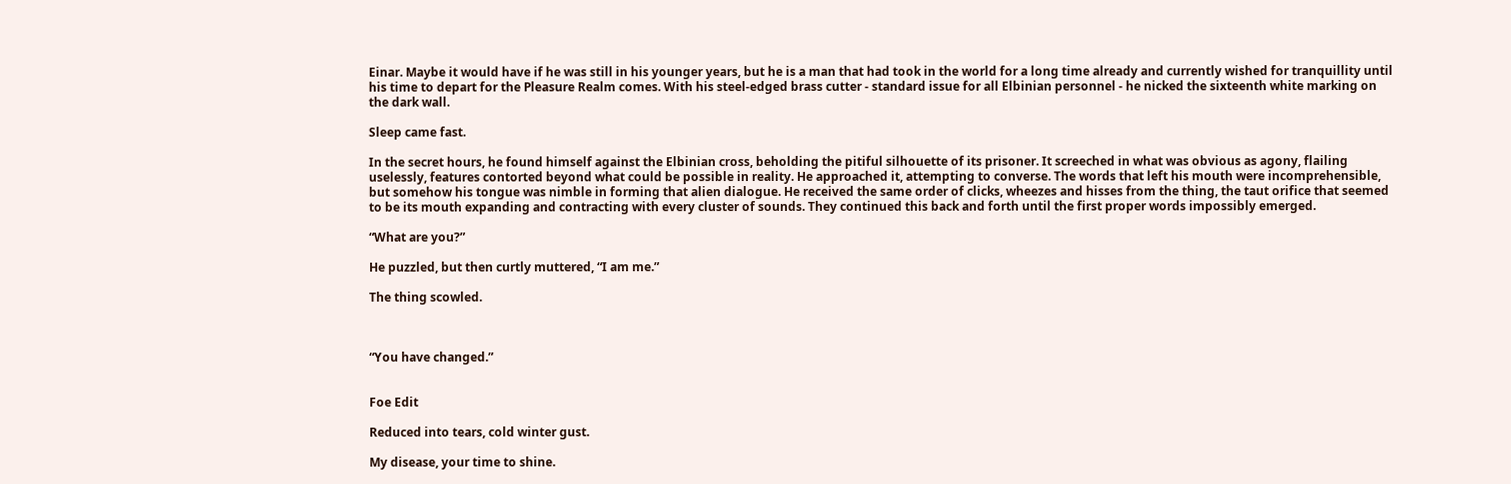Einar. Maybe it would have if he was still in his younger years, but he is a man that had took in the world for a long time already and currently wished for tranquillity until his time to depart for the Pleasure Realm comes. With his steel-edged brass cutter - standard issue for all Elbinian personnel - he nicked the sixteenth white marking on the dark wall.

Sleep came fast.

In the secret hours, he found himself against the Elbinian cross, beholding the pitiful silhouette of its prisoner. It screeched in what was obvious as agony, flailing uselessly, features contorted beyond what could be possible in reality. He approached it, attempting to converse. The words that left his mouth were incomprehensible, but somehow his tongue was nimble in forming that alien dialogue. He received the same order of clicks, wheezes and hisses from the thing, the taut orifice that seemed to be its mouth expanding and contracting with every cluster of sounds. They continued this back and forth until the first proper words impossibly emerged.

“What are you?”

He puzzled, but then curtly muttered, “I am me.”

The thing scowled.



“You have changed.”


Foe Edit

Reduced into tears, cold winter gust.

My disease, your time to shine.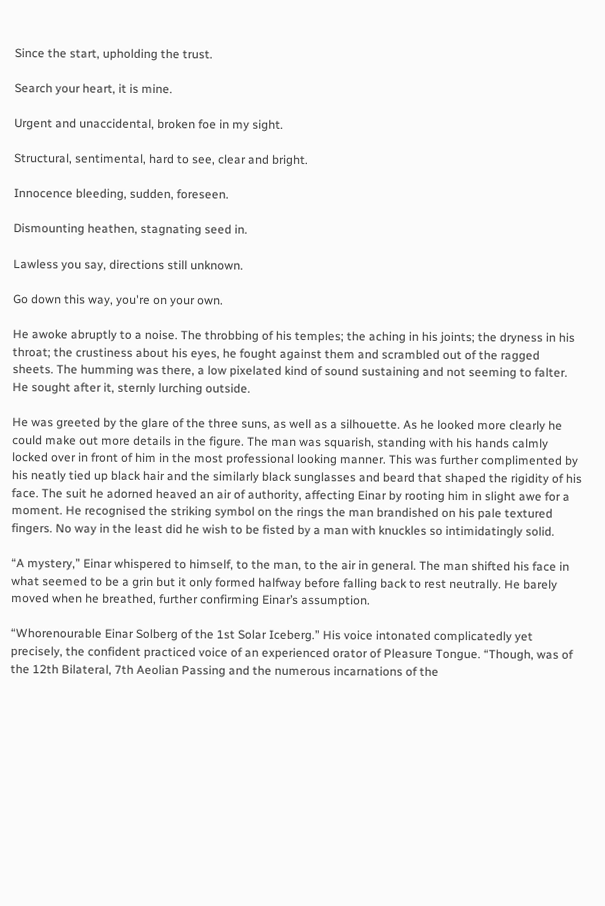Since the start, upholding the trust.

Search your heart, it is mine.

Urgent and unaccidental, broken foe in my sight.

Structural, sentimental, hard to see, clear and bright.

Innocence bleeding, sudden, foreseen.

Dismounting heathen, stagnating seed in.

Lawless you say, directions still unknown.

Go down this way, you're on your own.

He awoke abruptly to a noise. The throbbing of his temples; the aching in his joints; the dryness in his throat; the crustiness about his eyes, he fought against them and scrambled out of the ragged sheets. The humming was there, a low pixelated kind of sound sustaining and not seeming to falter. He sought after it, sternly lurching outside.

He was greeted by the glare of the three suns, as well as a silhouette. As he looked more clearly he could make out more details in the figure. The man was squarish, standing with his hands calmly locked over in front of him in the most professional looking manner. This was further complimented by his neatly tied up black hair and the similarly black sunglasses and beard that shaped the rigidity of his face. The suit he adorned heaved an air of authority, affecting Einar by rooting him in slight awe for a moment. He recognised the striking symbol on the rings the man brandished on his pale textured fingers. No way in the least did he wish to be fisted by a man with knuckles so intimidatingly solid.

“A mystery,” Einar whispered to himself, to the man, to the air in general. The man shifted his face in what seemed to be a grin but it only formed halfway before falling back to rest neutrally. He barely moved when he breathed, further confirming Einar’s assumption.

“Whorenourable Einar Solberg of the 1st Solar Iceberg.” His voice intonated complicatedly yet precisely, the confident practiced voice of an experienced orator of Pleasure Tongue. “Though, was of the 12th Bilateral, 7th Aeolian Passing and the numerous incarnations of the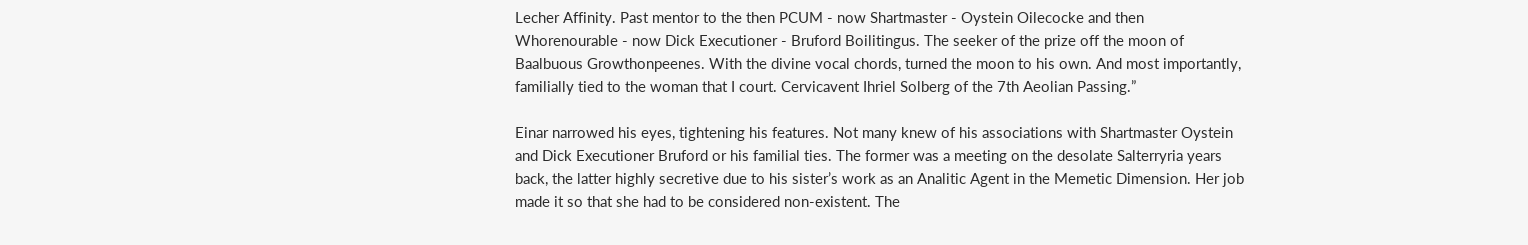Lecher Affinity. Past mentor to the then PCUM - now Shartmaster - Oystein Oilecocke and then Whorenourable - now Dick Executioner - Bruford Boilitingus. The seeker of the prize off the moon of Baalbuous Growthonpeenes. With the divine vocal chords, turned the moon to his own. And most importantly, familially tied to the woman that I court. Cervicavent Ihriel Solberg of the 7th Aeolian Passing.”

Einar narrowed his eyes, tightening his features. Not many knew of his associations with Shartmaster Oystein and Dick Executioner Bruford or his familial ties. The former was a meeting on the desolate Salterryria years back, the latter highly secretive due to his sister’s work as an Analitic Agent in the Memetic Dimension. Her job made it so that she had to be considered non-existent. The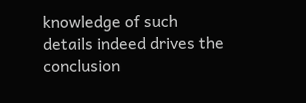knowledge of such details indeed drives the conclusion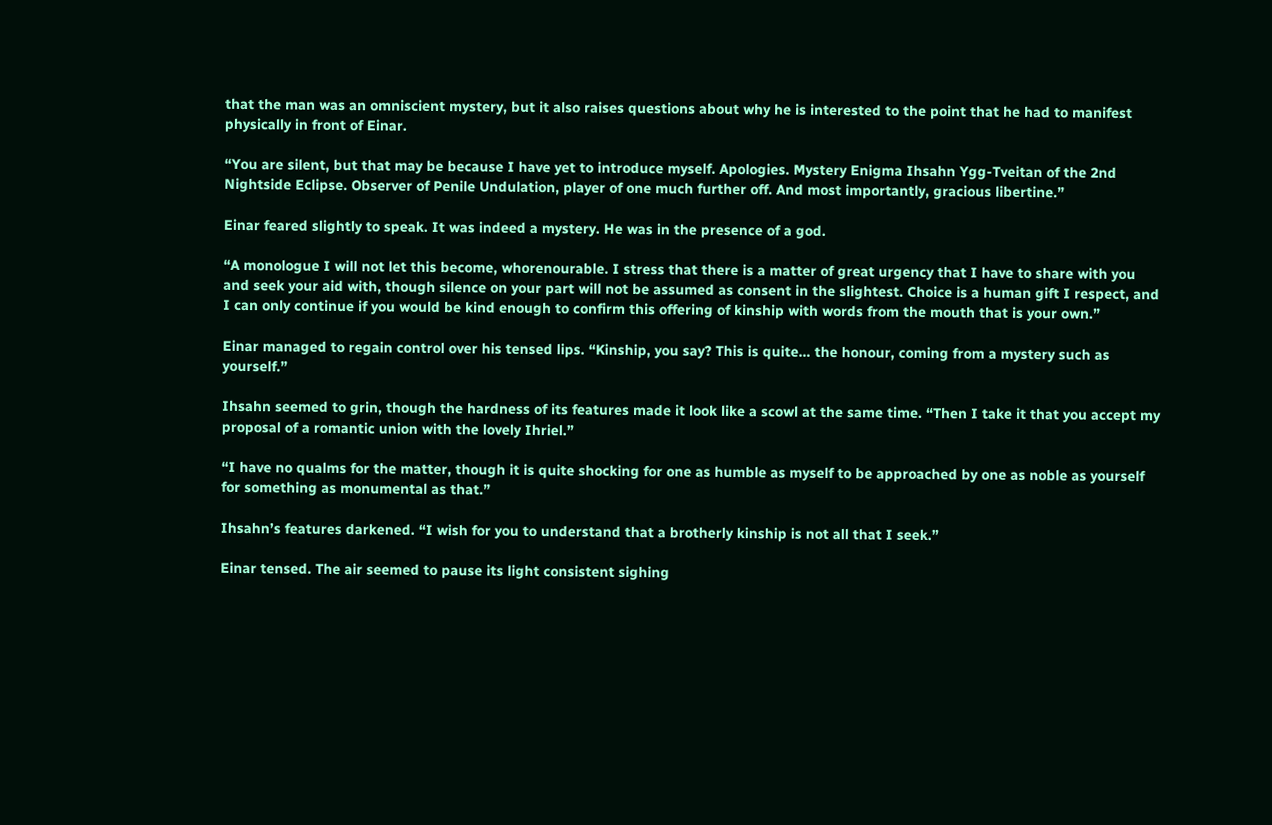that the man was an omniscient mystery, but it also raises questions about why he is interested to the point that he had to manifest physically in front of Einar.

“You are silent, but that may be because I have yet to introduce myself. Apologies. Mystery Enigma Ihsahn Ygg-Tveitan of the 2nd Nightside Eclipse. Observer of Penile Undulation, player of one much further off. And most importantly, gracious libertine.”

Einar feared slightly to speak. It was indeed a mystery. He was in the presence of a god.

“A monologue I will not let this become, whorenourable. I stress that there is a matter of great urgency that I have to share with you and seek your aid with, though silence on your part will not be assumed as consent in the slightest. Choice is a human gift I respect, and I can only continue if you would be kind enough to confirm this offering of kinship with words from the mouth that is your own.”

Einar managed to regain control over his tensed lips. “Kinship, you say? This is quite… the honour, coming from a mystery such as yourself.”

Ihsahn seemed to grin, though the hardness of its features made it look like a scowl at the same time. “Then I take it that you accept my proposal of a romantic union with the lovely Ihriel.”

“I have no qualms for the matter, though it is quite shocking for one as humble as myself to be approached by one as noble as yourself for something as monumental as that.”

Ihsahn’s features darkened. “I wish for you to understand that a brotherly kinship is not all that I seek.”

Einar tensed. The air seemed to pause its light consistent sighing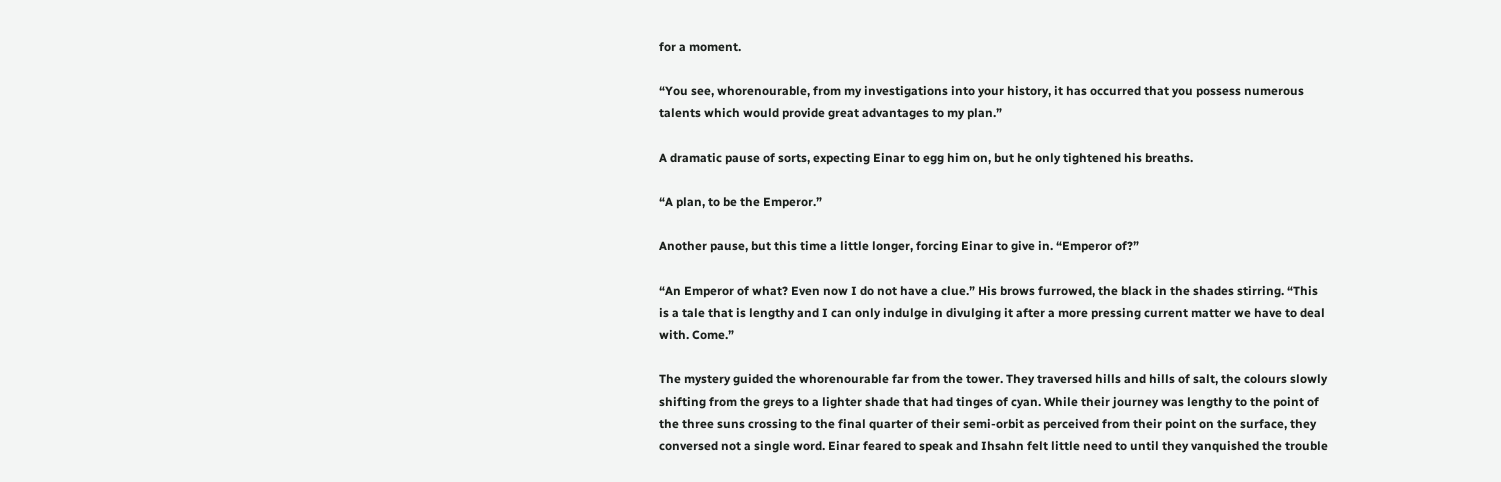for a moment.

“You see, whorenourable, from my investigations into your history, it has occurred that you possess numerous talents which would provide great advantages to my plan.”

A dramatic pause of sorts, expecting Einar to egg him on, but he only tightened his breaths.

“A plan, to be the Emperor.”

Another pause, but this time a little longer, forcing Einar to give in. “Emperor of?”

“An Emperor of what? Even now I do not have a clue.” His brows furrowed, the black in the shades stirring. “This is a tale that is lengthy and I can only indulge in divulging it after a more pressing current matter we have to deal with. Come.”

The mystery guided the whorenourable far from the tower. They traversed hills and hills of salt, the colours slowly shifting from the greys to a lighter shade that had tinges of cyan. While their journey was lengthy to the point of the three suns crossing to the final quarter of their semi-orbit as perceived from their point on the surface, they conversed not a single word. Einar feared to speak and Ihsahn felt little need to until they vanquished the trouble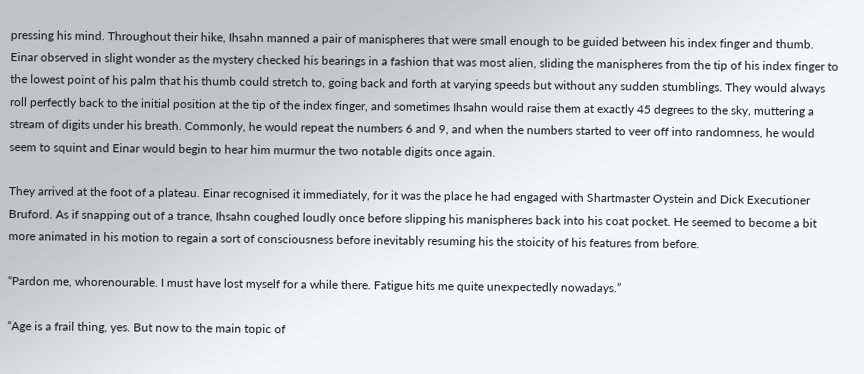pressing his mind. Throughout their hike, Ihsahn manned a pair of manispheres that were small enough to be guided between his index finger and thumb. Einar observed in slight wonder as the mystery checked his bearings in a fashion that was most alien, sliding the manispheres from the tip of his index finger to the lowest point of his palm that his thumb could stretch to, going back and forth at varying speeds but without any sudden stumblings. They would always roll perfectly back to the initial position at the tip of the index finger, and sometimes Ihsahn would raise them at exactly 45 degrees to the sky, muttering a stream of digits under his breath. Commonly, he would repeat the numbers 6 and 9, and when the numbers started to veer off into randomness, he would seem to squint and Einar would begin to hear him murmur the two notable digits once again.

They arrived at the foot of a plateau. Einar recognised it immediately, for it was the place he had engaged with Shartmaster Oystein and Dick Executioner Bruford. As if snapping out of a trance, Ihsahn coughed loudly once before slipping his manispheres back into his coat pocket. He seemed to become a bit more animated in his motion to regain a sort of consciousness before inevitably resuming his the stoicity of his features from before.

“Pardon me, whorenourable. I must have lost myself for a while there. Fatigue hits me quite unexpectedly nowadays.”

“Age is a frail thing, yes. But now to the main topic of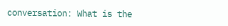conversation: What is the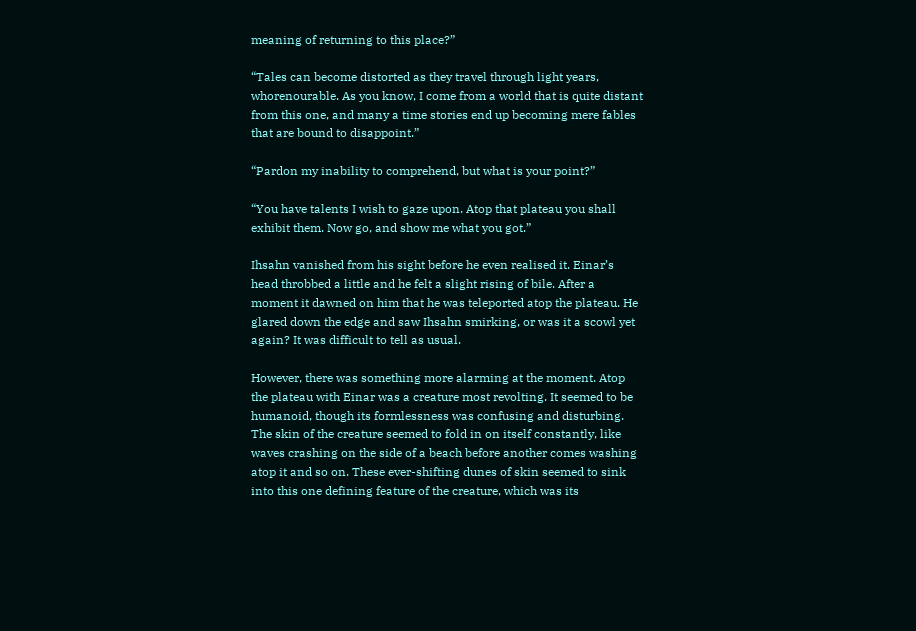meaning of returning to this place?”

“Tales can become distorted as they travel through light years, whorenourable. As you know, I come from a world that is quite distant from this one, and many a time stories end up becoming mere fables that are bound to disappoint.”

“Pardon my inability to comprehend, but what is your point?”

“You have talents I wish to gaze upon. Atop that plateau you shall exhibit them. Now go, and show me what you got.”

Ihsahn vanished from his sight before he even realised it. Einar’s head throbbed a little and he felt a slight rising of bile. After a moment it dawned on him that he was teleported atop the plateau. He glared down the edge and saw Ihsahn smirking, or was it a scowl yet again? It was difficult to tell as usual.

However, there was something more alarming at the moment. Atop the plateau with Einar was a creature most revolting. It seemed to be humanoid, though its formlessness was confusing and disturbing. The skin of the creature seemed to fold in on itself constantly, like waves crashing on the side of a beach before another comes washing atop it and so on. These ever-shifting dunes of skin seemed to sink into this one defining feature of the creature, which was its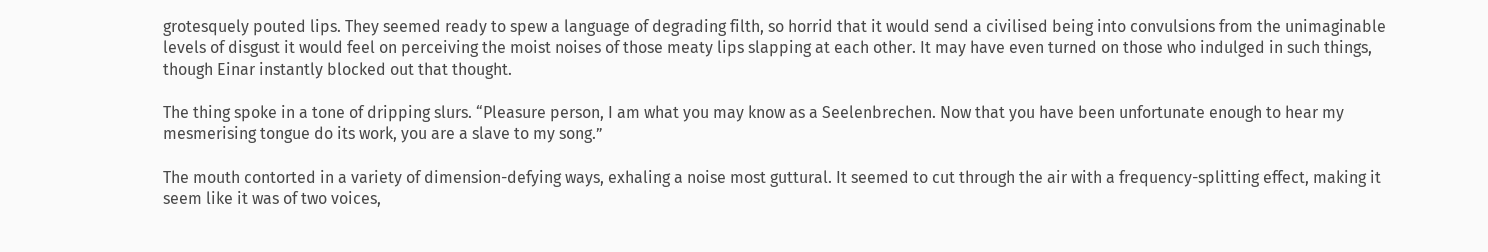grotesquely pouted lips. They seemed ready to spew a language of degrading filth, so horrid that it would send a civilised being into convulsions from the unimaginable levels of disgust it would feel on perceiving the moist noises of those meaty lips slapping at each other. It may have even turned on those who indulged in such things, though Einar instantly blocked out that thought.

The thing spoke in a tone of dripping slurs. “Pleasure person, I am what you may know as a Seelenbrechen. Now that you have been unfortunate enough to hear my mesmerising tongue do its work, you are a slave to my song.”

The mouth contorted in a variety of dimension-defying ways, exhaling a noise most guttural. It seemed to cut through the air with a frequency-splitting effect, making it seem like it was of two voices,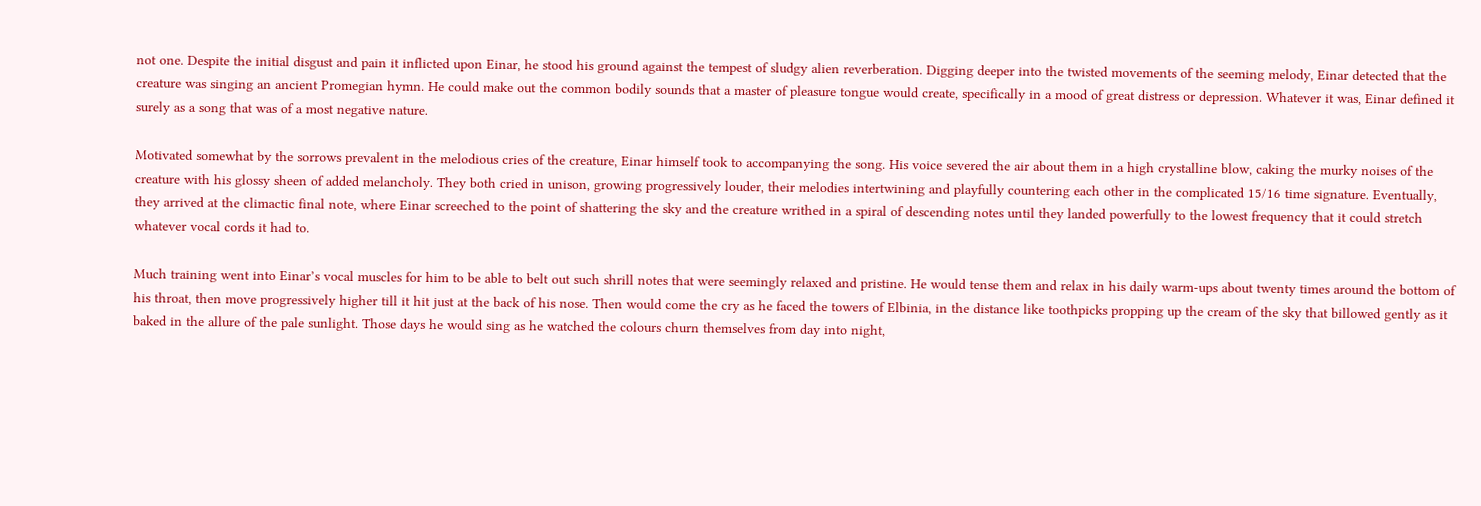not one. Despite the initial disgust and pain it inflicted upon Einar, he stood his ground against the tempest of sludgy alien reverberation. Digging deeper into the twisted movements of the seeming melody, Einar detected that the creature was singing an ancient Promegian hymn. He could make out the common bodily sounds that a master of pleasure tongue would create, specifically in a mood of great distress or depression. Whatever it was, Einar defined it surely as a song that was of a most negative nature.

Motivated somewhat by the sorrows prevalent in the melodious cries of the creature, Einar himself took to accompanying the song. His voice severed the air about them in a high crystalline blow, caking the murky noises of the creature with his glossy sheen of added melancholy. They both cried in unison, growing progressively louder, their melodies intertwining and playfully countering each other in the complicated 15/16 time signature. Eventually, they arrived at the climactic final note, where Einar screeched to the point of shattering the sky and the creature writhed in a spiral of descending notes until they landed powerfully to the lowest frequency that it could stretch whatever vocal cords it had to.

Much training went into Einar’s vocal muscles for him to be able to belt out such shrill notes that were seemingly relaxed and pristine. He would tense them and relax in his daily warm-ups about twenty times around the bottom of his throat, then move progressively higher till it hit just at the back of his nose. Then would come the cry as he faced the towers of Elbinia, in the distance like toothpicks propping up the cream of the sky that billowed gently as it baked in the allure of the pale sunlight. Those days he would sing as he watched the colours churn themselves from day into night,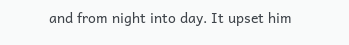and from night into day. It upset him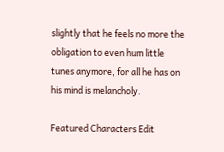slightly that he feels no more the obligation to even hum little tunes anymore, for all he has on his mind is melancholy.

Featured Characters Edit